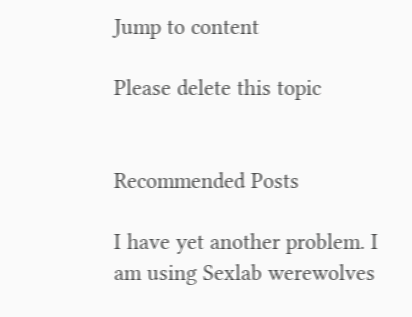Jump to content

Please delete this topic


Recommended Posts

I have yet another problem. I am using Sexlab werewolves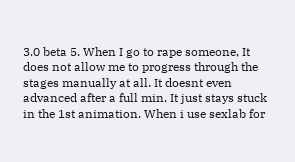3.0 beta 5. When I go to rape someone, It does not allow me to progress through the stages manually at all. It doesnt even advanced after a full min. It just stays stuck in the 1st animation. When i use sexlab for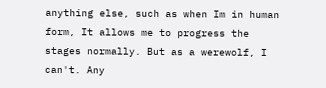anything else, such as when Im in human form, It allows me to progress the stages normally. But as a werewolf, I can't. Any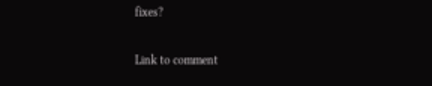fixes?

Link to comment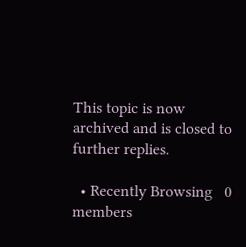This topic is now archived and is closed to further replies.

  • Recently Browsing   0 members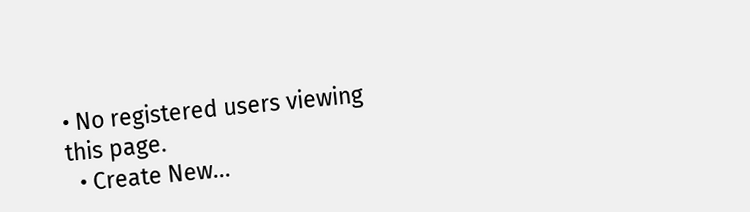• No registered users viewing this page.
  • Create New...